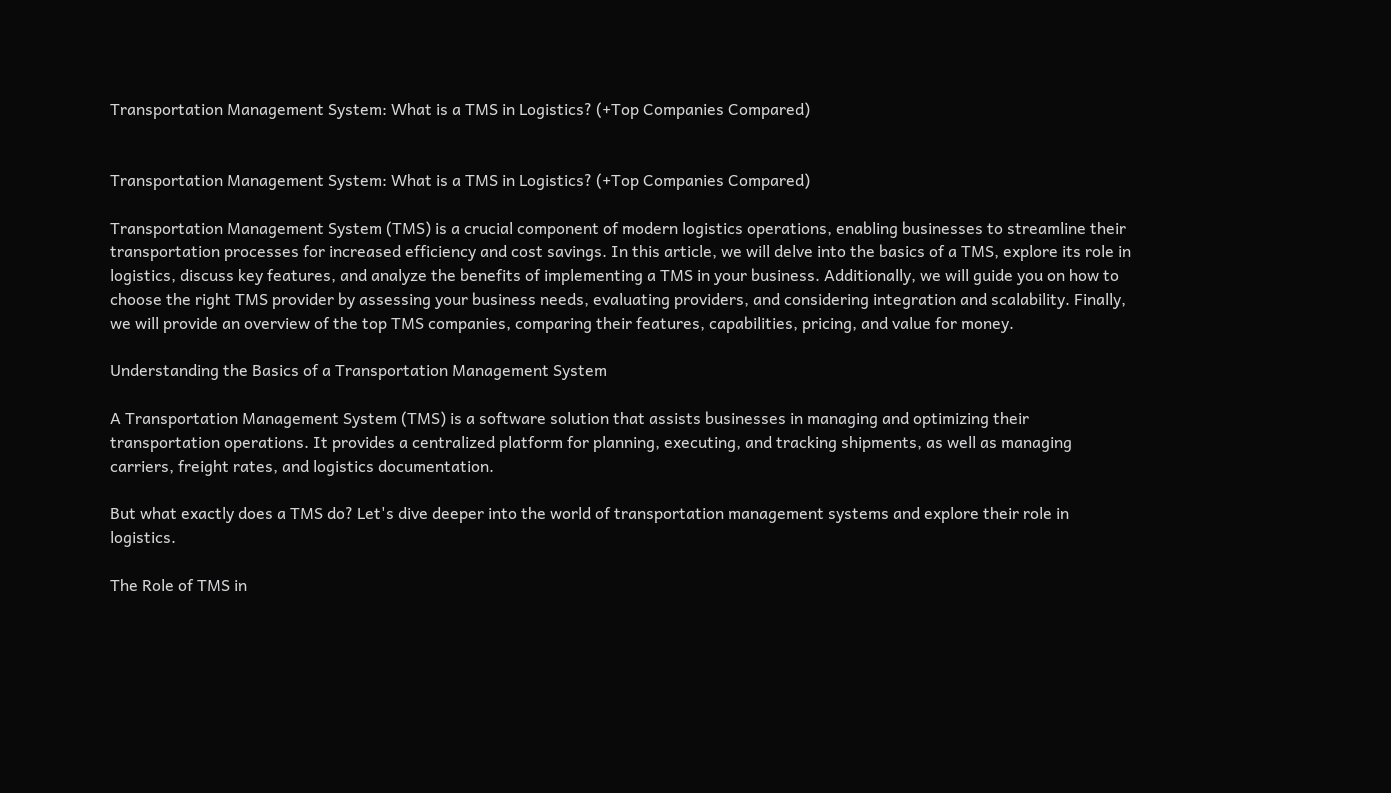Transportation Management System: What is a TMS in Logistics? (+Top Companies Compared)


Transportation Management System: What is a TMS in Logistics? (+Top Companies Compared)

Transportation Management System (TMS) is a crucial component of modern logistics operations, enabling businesses to streamline their transportation processes for increased efficiency and cost savings. In this article, we will delve into the basics of a TMS, explore its role in logistics, discuss key features, and analyze the benefits of implementing a TMS in your business. Additionally, we will guide you on how to choose the right TMS provider by assessing your business needs, evaluating providers, and considering integration and scalability. Finally, we will provide an overview of the top TMS companies, comparing their features, capabilities, pricing, and value for money.

Understanding the Basics of a Transportation Management System

A Transportation Management System (TMS) is a software solution that assists businesses in managing and optimizing their transportation operations. It provides a centralized platform for planning, executing, and tracking shipments, as well as managing carriers, freight rates, and logistics documentation.

But what exactly does a TMS do? Let's dive deeper into the world of transportation management systems and explore their role in logistics.

The Role of TMS in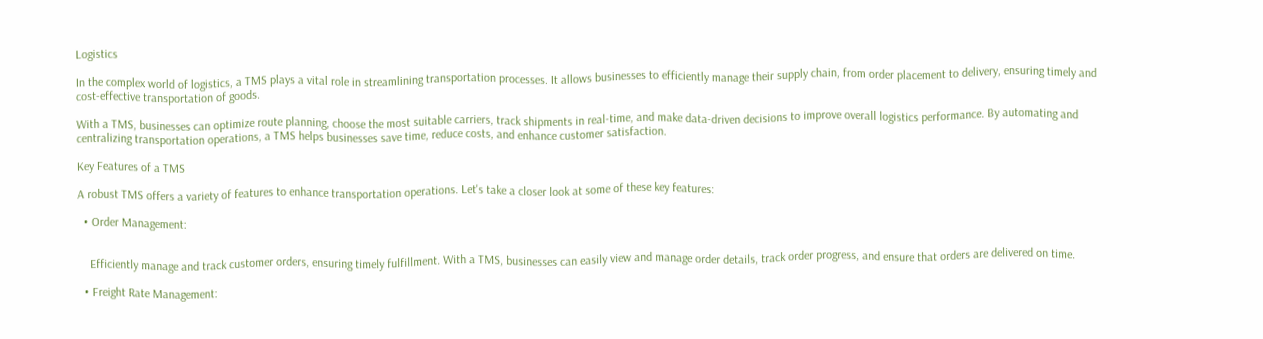Logistics

In the complex world of logistics, a TMS plays a vital role in streamlining transportation processes. It allows businesses to efficiently manage their supply chain, from order placement to delivery, ensuring timely and cost-effective transportation of goods.

With a TMS, businesses can optimize route planning, choose the most suitable carriers, track shipments in real-time, and make data-driven decisions to improve overall logistics performance. By automating and centralizing transportation operations, a TMS helps businesses save time, reduce costs, and enhance customer satisfaction.

Key Features of a TMS

A robust TMS offers a variety of features to enhance transportation operations. Let's take a closer look at some of these key features:

  • Order Management:


    Efficiently manage and track customer orders, ensuring timely fulfillment. With a TMS, businesses can easily view and manage order details, track order progress, and ensure that orders are delivered on time.

  • Freight Rate Management: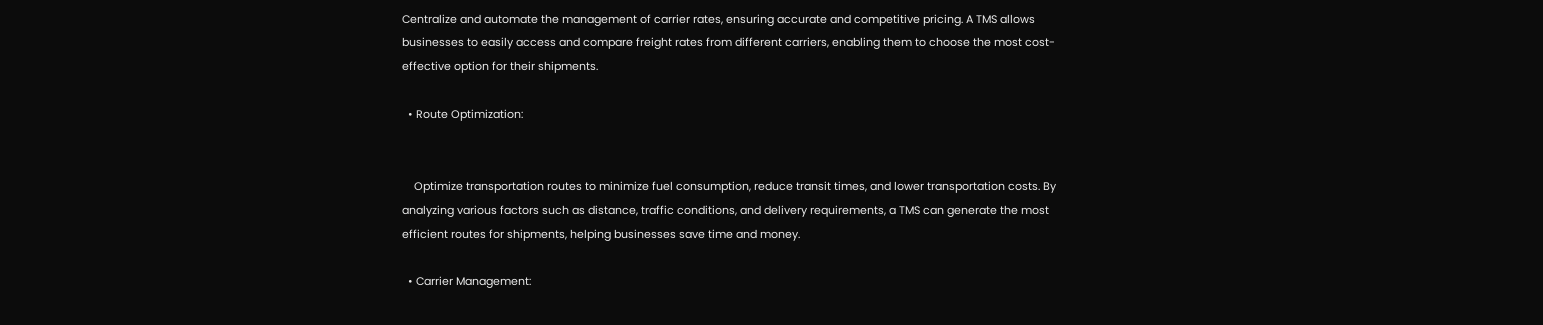Centralize and automate the management of carrier rates, ensuring accurate and competitive pricing. A TMS allows businesses to easily access and compare freight rates from different carriers, enabling them to choose the most cost-effective option for their shipments.

  • Route Optimization:


    Optimize transportation routes to minimize fuel consumption, reduce transit times, and lower transportation costs. By analyzing various factors such as distance, traffic conditions, and delivery requirements, a TMS can generate the most efficient routes for shipments, helping businesses save time and money.

  • Carrier Management: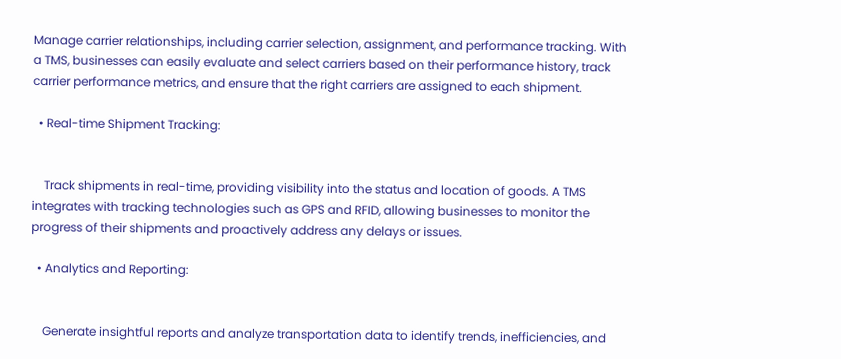Manage carrier relationships, including carrier selection, assignment, and performance tracking. With a TMS, businesses can easily evaluate and select carriers based on their performance history, track carrier performance metrics, and ensure that the right carriers are assigned to each shipment.

  • Real-time Shipment Tracking:


    Track shipments in real-time, providing visibility into the status and location of goods. A TMS integrates with tracking technologies such as GPS and RFID, allowing businesses to monitor the progress of their shipments and proactively address any delays or issues.

  • Analytics and Reporting:


    Generate insightful reports and analyze transportation data to identify trends, inefficiencies, and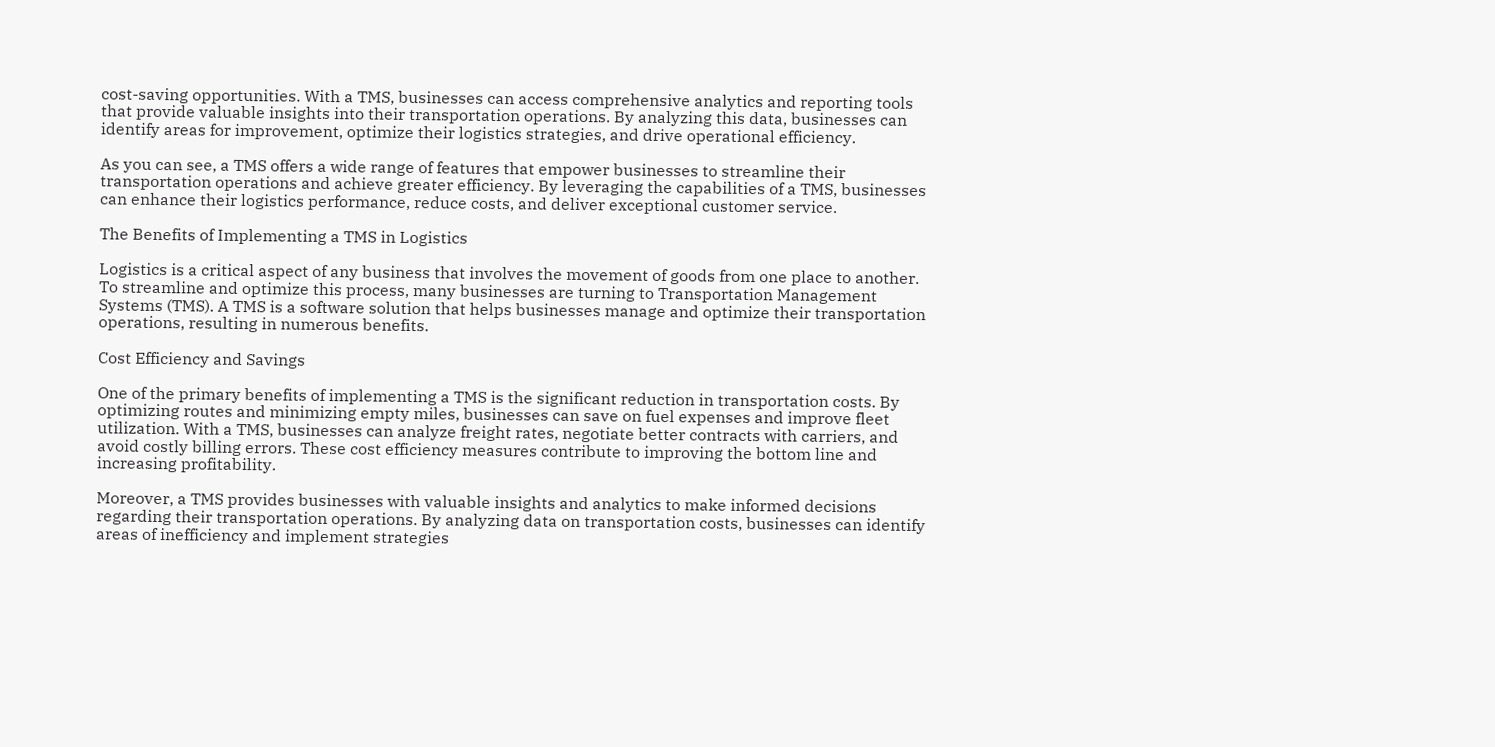cost-saving opportunities. With a TMS, businesses can access comprehensive analytics and reporting tools that provide valuable insights into their transportation operations. By analyzing this data, businesses can identify areas for improvement, optimize their logistics strategies, and drive operational efficiency.

As you can see, a TMS offers a wide range of features that empower businesses to streamline their transportation operations and achieve greater efficiency. By leveraging the capabilities of a TMS, businesses can enhance their logistics performance, reduce costs, and deliver exceptional customer service.

The Benefits of Implementing a TMS in Logistics

Logistics is a critical aspect of any business that involves the movement of goods from one place to another. To streamline and optimize this process, many businesses are turning to Transportation Management Systems (TMS). A TMS is a software solution that helps businesses manage and optimize their transportation operations, resulting in numerous benefits.

Cost Efficiency and Savings

One of the primary benefits of implementing a TMS is the significant reduction in transportation costs. By optimizing routes and minimizing empty miles, businesses can save on fuel expenses and improve fleet utilization. With a TMS, businesses can analyze freight rates, negotiate better contracts with carriers, and avoid costly billing errors. These cost efficiency measures contribute to improving the bottom line and increasing profitability.

Moreover, a TMS provides businesses with valuable insights and analytics to make informed decisions regarding their transportation operations. By analyzing data on transportation costs, businesses can identify areas of inefficiency and implement strategies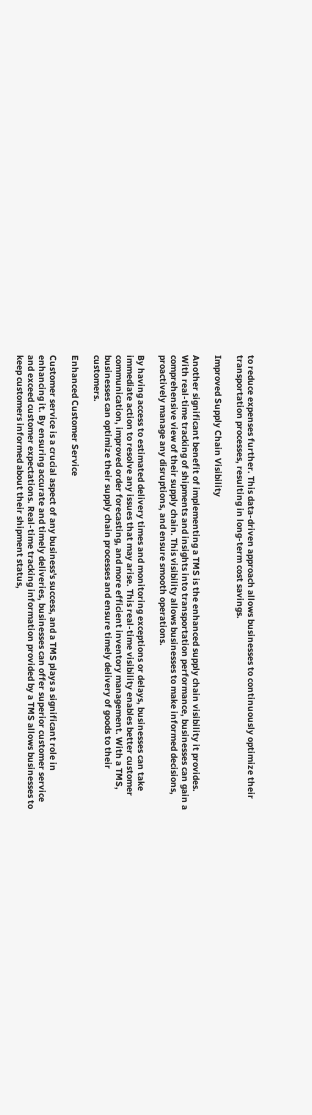to reduce expenses further. This data-driven approach allows businesses to continuously optimize their transportation processes, resulting in long-term cost savings.

Improved Supply Chain Visibility

Another significant benefit of implementing a TMS is the enhanced supply chain visibility it provides. With real-time tracking of shipments and insights into transportation performance, businesses can gain a comprehensive view of their supply chain. This visibility allows businesses to make informed decisions, proactively manage any disruptions, and ensure smooth operations.

By having access to estimated delivery times and monitoring exceptions or delays, businesses can take immediate action to resolve any issues that may arise. This real-time visibility enables better customer communication, improved order forecasting, and more efficient inventory management. With a TMS, businesses can optimize their supply chain processes and ensure timely delivery of goods to their customers.

Enhanced Customer Service

Customer service is a crucial aspect of any business's success, and a TMS plays a significant role in enhancing it. By ensuring accurate and timely deliveries, businesses can offer superior customer service and exceed customer expectations. Real-time tracking information provided by a TMS allows businesses to keep customers informed about their shipment status,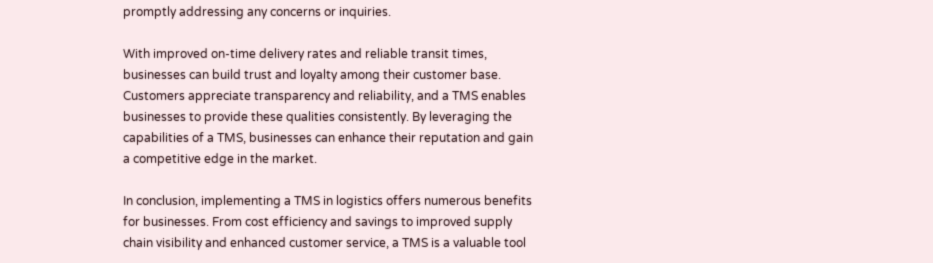promptly addressing any concerns or inquiries.

With improved on-time delivery rates and reliable transit times, businesses can build trust and loyalty among their customer base. Customers appreciate transparency and reliability, and a TMS enables businesses to provide these qualities consistently. By leveraging the capabilities of a TMS, businesses can enhance their reputation and gain a competitive edge in the market.

In conclusion, implementing a TMS in logistics offers numerous benefits for businesses. From cost efficiency and savings to improved supply chain visibility and enhanced customer service, a TMS is a valuable tool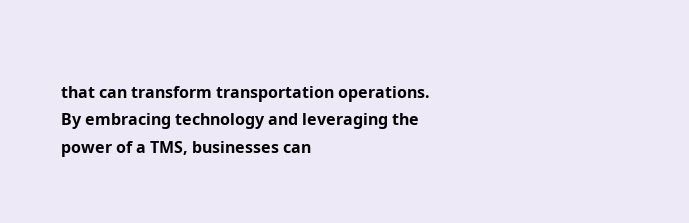that can transform transportation operations. By embracing technology and leveraging the power of a TMS, businesses can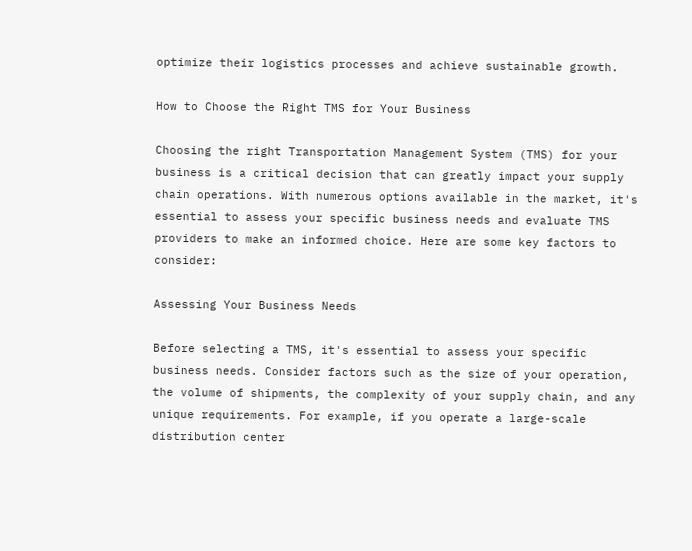optimize their logistics processes and achieve sustainable growth.

How to Choose the Right TMS for Your Business

Choosing the right Transportation Management System (TMS) for your business is a critical decision that can greatly impact your supply chain operations. With numerous options available in the market, it's essential to assess your specific business needs and evaluate TMS providers to make an informed choice. Here are some key factors to consider:

Assessing Your Business Needs

Before selecting a TMS, it's essential to assess your specific business needs. Consider factors such as the size of your operation, the volume of shipments, the complexity of your supply chain, and any unique requirements. For example, if you operate a large-scale distribution center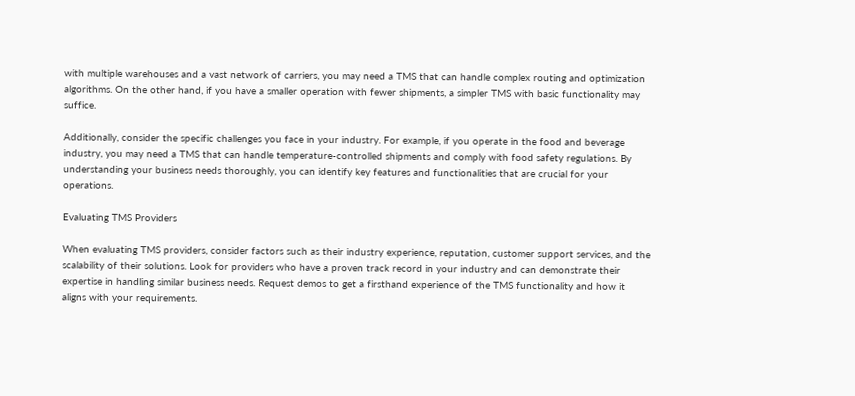with multiple warehouses and a vast network of carriers, you may need a TMS that can handle complex routing and optimization algorithms. On the other hand, if you have a smaller operation with fewer shipments, a simpler TMS with basic functionality may suffice.

Additionally, consider the specific challenges you face in your industry. For example, if you operate in the food and beverage industry, you may need a TMS that can handle temperature-controlled shipments and comply with food safety regulations. By understanding your business needs thoroughly, you can identify key features and functionalities that are crucial for your operations.

Evaluating TMS Providers

When evaluating TMS providers, consider factors such as their industry experience, reputation, customer support services, and the scalability of their solutions. Look for providers who have a proven track record in your industry and can demonstrate their expertise in handling similar business needs. Request demos to get a firsthand experience of the TMS functionality and how it aligns with your requirements.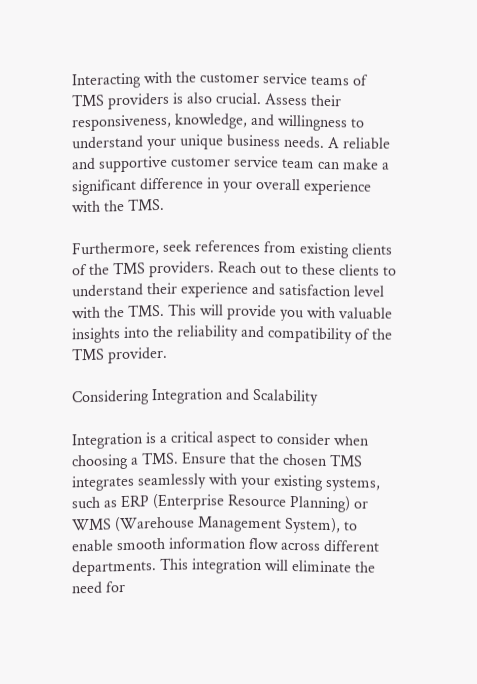Interacting with the customer service teams of TMS providers is also crucial. Assess their responsiveness, knowledge, and willingness to understand your unique business needs. A reliable and supportive customer service team can make a significant difference in your overall experience with the TMS.

Furthermore, seek references from existing clients of the TMS providers. Reach out to these clients to understand their experience and satisfaction level with the TMS. This will provide you with valuable insights into the reliability and compatibility of the TMS provider.

Considering Integration and Scalability

Integration is a critical aspect to consider when choosing a TMS. Ensure that the chosen TMS integrates seamlessly with your existing systems, such as ERP (Enterprise Resource Planning) or WMS (Warehouse Management System), to enable smooth information flow across different departments. This integration will eliminate the need for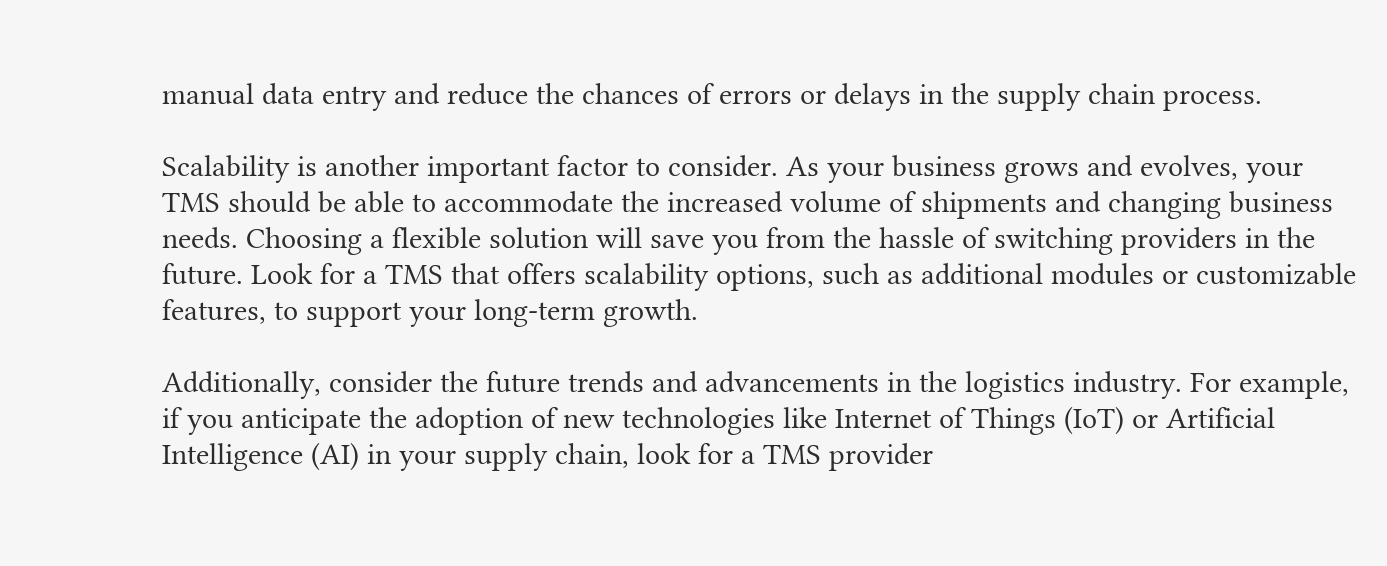manual data entry and reduce the chances of errors or delays in the supply chain process.

Scalability is another important factor to consider. As your business grows and evolves, your TMS should be able to accommodate the increased volume of shipments and changing business needs. Choosing a flexible solution will save you from the hassle of switching providers in the future. Look for a TMS that offers scalability options, such as additional modules or customizable features, to support your long-term growth.

Additionally, consider the future trends and advancements in the logistics industry. For example, if you anticipate the adoption of new technologies like Internet of Things (IoT) or Artificial Intelligence (AI) in your supply chain, look for a TMS provider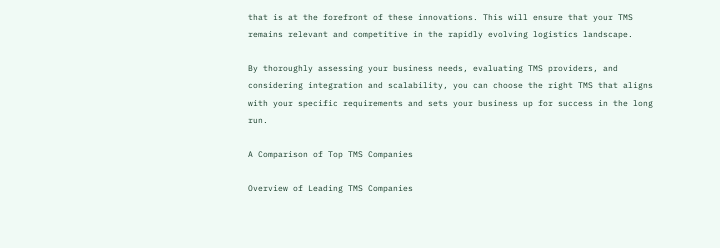that is at the forefront of these innovations. This will ensure that your TMS remains relevant and competitive in the rapidly evolving logistics landscape.

By thoroughly assessing your business needs, evaluating TMS providers, and considering integration and scalability, you can choose the right TMS that aligns with your specific requirements and sets your business up for success in the long run.

A Comparison of Top TMS Companies

Overview of Leading TMS Companies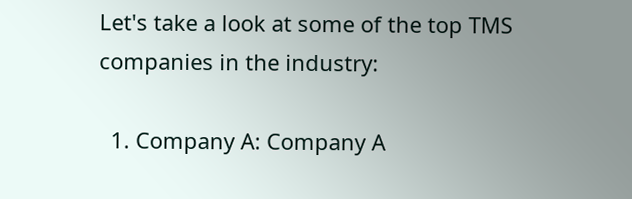Let's take a look at some of the top TMS companies in the industry:

  1. Company A: Company A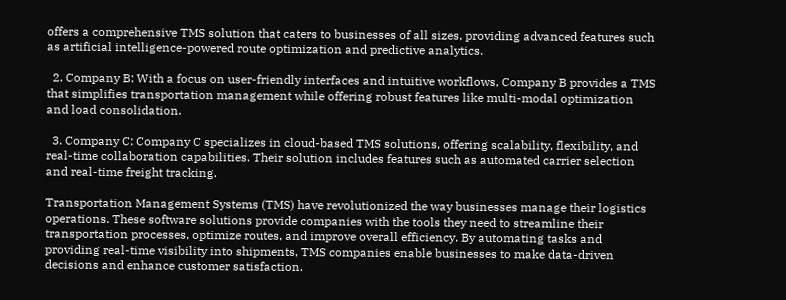offers a comprehensive TMS solution that caters to businesses of all sizes, providing advanced features such as artificial intelligence-powered route optimization and predictive analytics.

  2. Company B: With a focus on user-friendly interfaces and intuitive workflows, Company B provides a TMS that simplifies transportation management while offering robust features like multi-modal optimization and load consolidation.

  3. Company C: Company C specializes in cloud-based TMS solutions, offering scalability, flexibility, and real-time collaboration capabilities. Their solution includes features such as automated carrier selection and real-time freight tracking.

Transportation Management Systems (TMS) have revolutionized the way businesses manage their logistics operations. These software solutions provide companies with the tools they need to streamline their transportation processes, optimize routes, and improve overall efficiency. By automating tasks and providing real-time visibility into shipments, TMS companies enable businesses to make data-driven decisions and enhance customer satisfaction.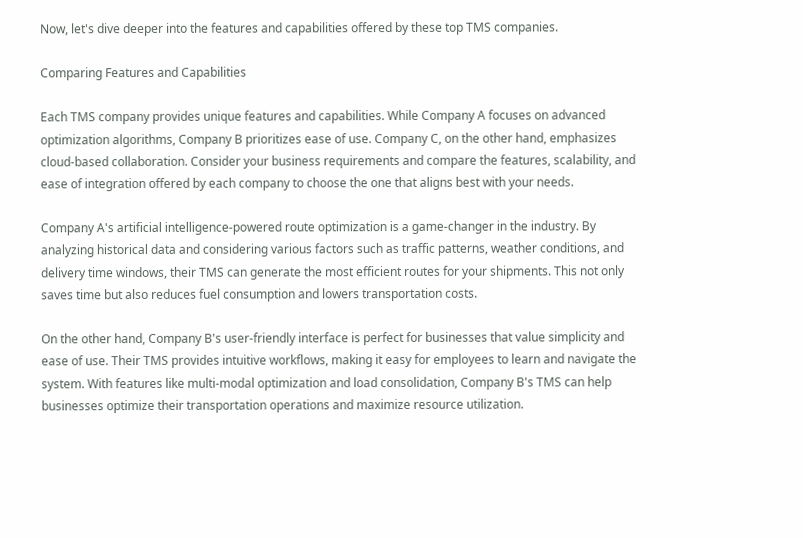Now, let's dive deeper into the features and capabilities offered by these top TMS companies.

Comparing Features and Capabilities

Each TMS company provides unique features and capabilities. While Company A focuses on advanced optimization algorithms, Company B prioritizes ease of use. Company C, on the other hand, emphasizes cloud-based collaboration. Consider your business requirements and compare the features, scalability, and ease of integration offered by each company to choose the one that aligns best with your needs.

Company A's artificial intelligence-powered route optimization is a game-changer in the industry. By analyzing historical data and considering various factors such as traffic patterns, weather conditions, and delivery time windows, their TMS can generate the most efficient routes for your shipments. This not only saves time but also reduces fuel consumption and lowers transportation costs.

On the other hand, Company B's user-friendly interface is perfect for businesses that value simplicity and ease of use. Their TMS provides intuitive workflows, making it easy for employees to learn and navigate the system. With features like multi-modal optimization and load consolidation, Company B's TMS can help businesses optimize their transportation operations and maximize resource utilization.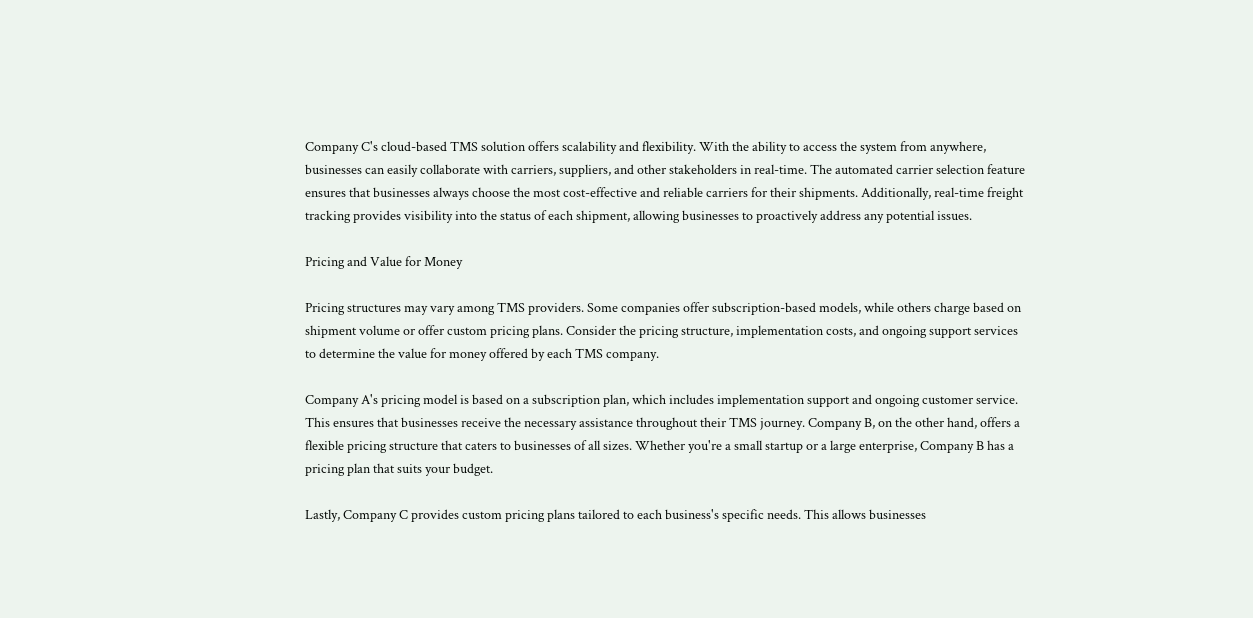Company C's cloud-based TMS solution offers scalability and flexibility. With the ability to access the system from anywhere, businesses can easily collaborate with carriers, suppliers, and other stakeholders in real-time. The automated carrier selection feature ensures that businesses always choose the most cost-effective and reliable carriers for their shipments. Additionally, real-time freight tracking provides visibility into the status of each shipment, allowing businesses to proactively address any potential issues.

Pricing and Value for Money

Pricing structures may vary among TMS providers. Some companies offer subscription-based models, while others charge based on shipment volume or offer custom pricing plans. Consider the pricing structure, implementation costs, and ongoing support services to determine the value for money offered by each TMS company.

Company A's pricing model is based on a subscription plan, which includes implementation support and ongoing customer service. This ensures that businesses receive the necessary assistance throughout their TMS journey. Company B, on the other hand, offers a flexible pricing structure that caters to businesses of all sizes. Whether you're a small startup or a large enterprise, Company B has a pricing plan that suits your budget.

Lastly, Company C provides custom pricing plans tailored to each business's specific needs. This allows businesses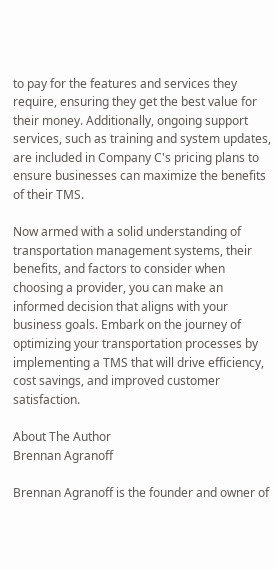to pay for the features and services they require, ensuring they get the best value for their money. Additionally, ongoing support services, such as training and system updates, are included in Company C's pricing plans to ensure businesses can maximize the benefits of their TMS.

Now armed with a solid understanding of transportation management systems, their benefits, and factors to consider when choosing a provider, you can make an informed decision that aligns with your business goals. Embark on the journey of optimizing your transportation processes by implementing a TMS that will drive efficiency, cost savings, and improved customer satisfaction.

About The Author
Brennan Agranoff

Brennan Agranoff is the founder and owner of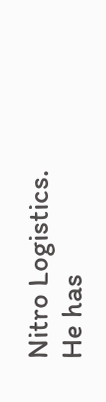Nitro Logistics. He has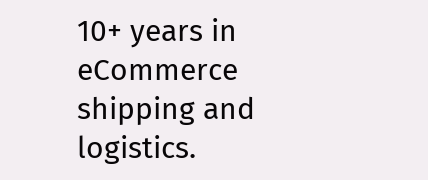10+ years in eCommerce shipping and logistics.